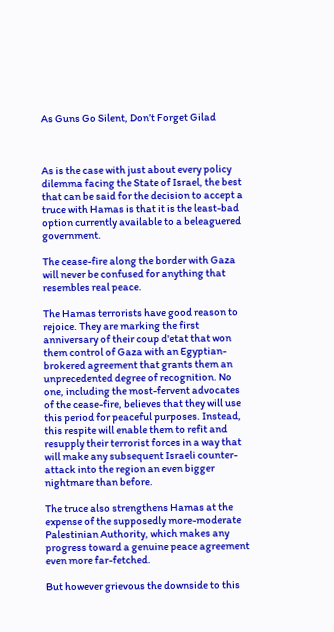As Guns Go Silent, Don’t Forget Gilad



As is the case with just about every policy dilemma facing the State of Israel, the best that can be said for the decision to accept a truce with Hamas is that it is the least-bad option currently available to a beleaguered government.

The cease-fire along the border with Gaza will never be confused for anything that resembles real peace.

The Hamas terrorists have good reason to rejoice. They are marking the first anniversary of their coup d'etat that won them control of Gaza with an Egyptian-brokered agreement that grants them an unprecedented degree of recognition. No one, including the most-fervent advocates of the cease-fire, believes that they will use this period for peaceful purposes. Instead, this respite will enable them to refit and resupply their terrorist forces in a way that will make any subsequent Israeli counter-attack into the region an even bigger nightmare than before.

The truce also strengthens Hamas at the expense of the supposedly more-moderate Palestinian Authority, which makes any progress toward a genuine peace agreement even more far-fetched.

But however grievous the downside to this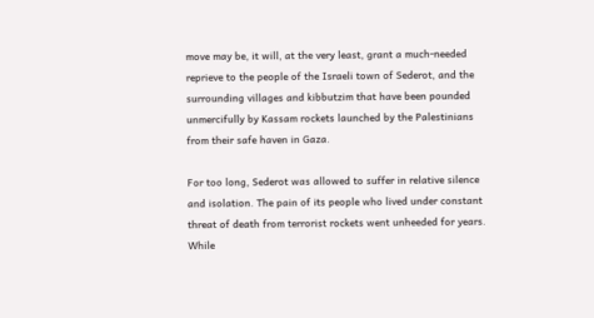move may be, it will, at the very least, grant a much-needed reprieve to the people of the Israeli town of Sederot, and the surrounding villages and kibbutzim that have been pounded unmercifully by Kassam rockets launched by the Palestinians from their safe haven in Gaza.

For too long, Sederot was allowed to suffer in relative silence and isolation. The pain of its people who lived under constant threat of death from terrorist rockets went unheeded for years. While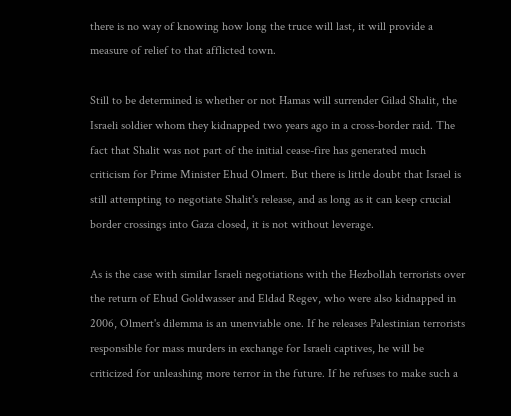there is no way of knowing how long the truce will last, it will provide a measure of relief to that afflicted town.

Still to be determined is whether or not Hamas will surrender Gilad Shalit, the Israeli soldier whom they kidnapped two years ago in a cross-border raid. The fact that Shalit was not part of the initial cease-fire has generated much criticism for Prime Minister Ehud Olmert. But there is little doubt that Israel is still attempting to negotiate Shalit's release, and as long as it can keep crucial border crossings into Gaza closed, it is not without leverage.

As is the case with similar Israeli negotiations with the Hezbollah terrorists over the return of Ehud Goldwasser and Eldad Regev, who were also kidnapped in 2006, Olmert's dilemma is an unenviable one. If he releases Palestinian terrorists responsible for mass murders in exchange for Israeli captives, he will be criticized for unleashing more terror in the future. If he refuses to make such a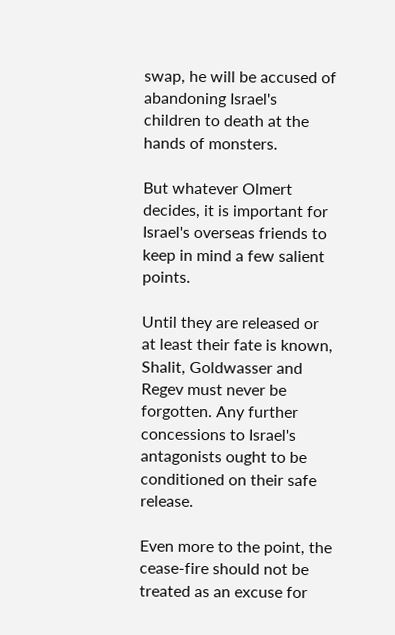swap, he will be accused of abandoning Israel's children to death at the hands of monsters.

But whatever Olmert decides, it is important for Israel's overseas friends to keep in mind a few salient points.

Until they are released or at least their fate is known, Shalit, Goldwasser and Regev must never be forgotten. Any further concessions to Israel's antagonists ought to be conditioned on their safe release.

Even more to the point, the cease-fire should not be treated as an excuse for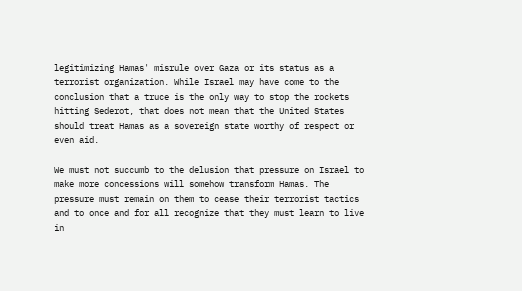legitimizing Hamas' misrule over Gaza or its status as a terrorist organization. While Israel may have come to the conclusion that a truce is the only way to stop the rockets hitting Sederot, that does not mean that the United States should treat Hamas as a sovereign state worthy of respect or even aid.

We must not succumb to the delusion that pressure on Israel to make more concessions will somehow transform Hamas. The pressure must remain on them to cease their terrorist tactics and to once and for all recognize that they must learn to live in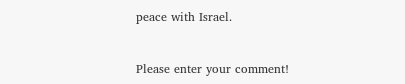peace with Israel.


Please enter your comment!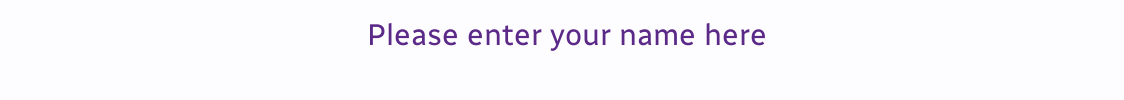Please enter your name here